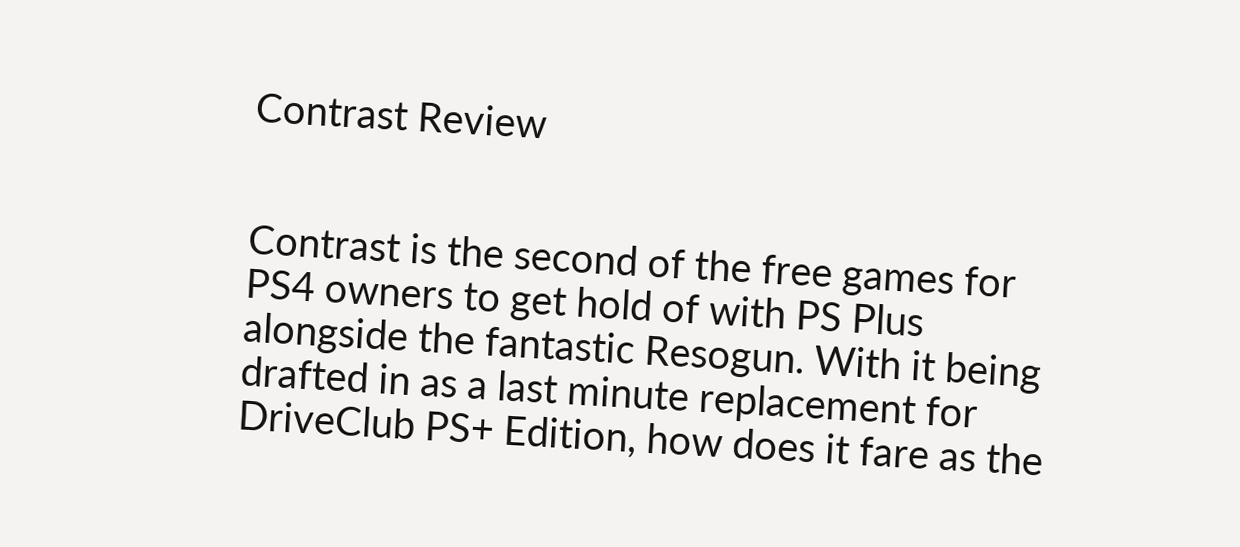Contrast Review


Contrast is the second of the free games for PS4 owners to get hold of with PS Plus alongside the fantastic Resogun. With it being drafted in as a last minute replacement for DriveClub PS+ Edition, how does it fare as the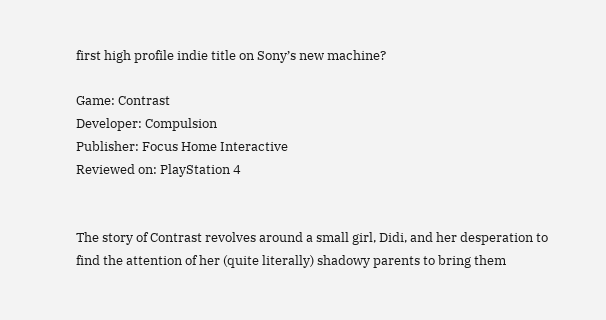first high profile indie title on Sony’s new machine?

Game: Contrast
Developer: Compulsion
Publisher: Focus Home Interactive
Reviewed on: PlayStation 4


The story of Contrast revolves around a small girl, Didi, and her desperation to find the attention of her (quite literally) shadowy parents to bring them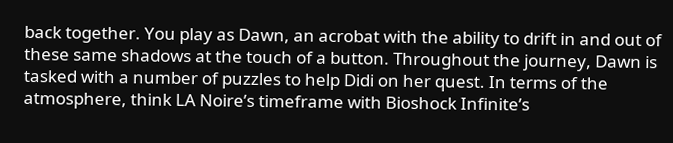back together. You play as Dawn, an acrobat with the ability to drift in and out of these same shadows at the touch of a button. Throughout the journey, Dawn is tasked with a number of puzzles to help Didi on her quest. In terms of the atmosphere, think LA Noire’s timeframe with Bioshock Infinite’s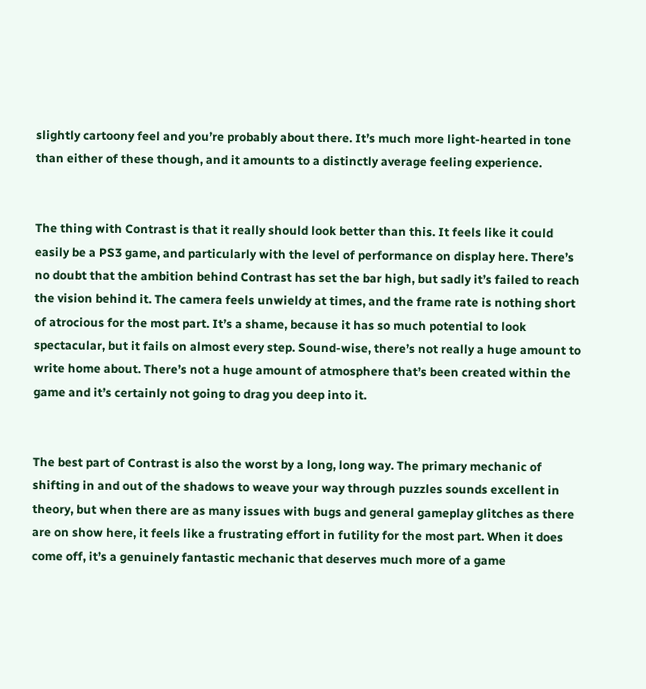slightly cartoony feel and you’re probably about there. It’s much more light-hearted in tone than either of these though, and it amounts to a distinctly average feeling experience.


The thing with Contrast is that it really should look better than this. It feels like it could easily be a PS3 game, and particularly with the level of performance on display here. There’s no doubt that the ambition behind Contrast has set the bar high, but sadly it’s failed to reach the vision behind it. The camera feels unwieldy at times, and the frame rate is nothing short of atrocious for the most part. It’s a shame, because it has so much potential to look spectacular, but it fails on almost every step. Sound-wise, there’s not really a huge amount to write home about. There’s not a huge amount of atmosphere that’s been created within the game and it’s certainly not going to drag you deep into it.


The best part of Contrast is also the worst by a long, long way. The primary mechanic of shifting in and out of the shadows to weave your way through puzzles sounds excellent in theory, but when there are as many issues with bugs and general gameplay glitches as there are on show here, it feels like a frustrating effort in futility for the most part. When it does come off, it’s a genuinely fantastic mechanic that deserves much more of a game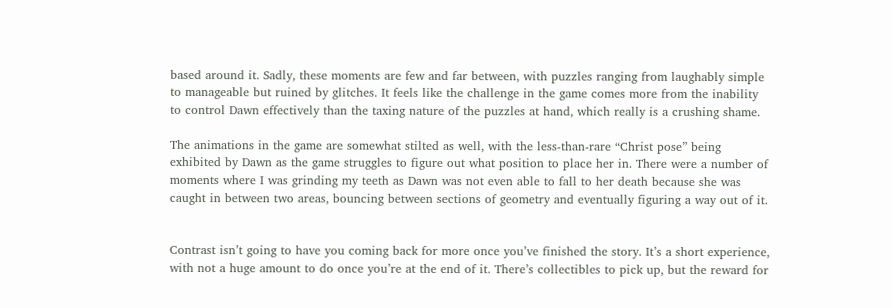based around it. Sadly, these moments are few and far between, with puzzles ranging from laughably simple to manageable but ruined by glitches. It feels like the challenge in the game comes more from the inability to control Dawn effectively than the taxing nature of the puzzles at hand, which really is a crushing shame.

The animations in the game are somewhat stilted as well, with the less-than-rare “Christ pose” being exhibited by Dawn as the game struggles to figure out what position to place her in. There were a number of moments where I was grinding my teeth as Dawn was not even able to fall to her death because she was caught in between two areas, bouncing between sections of geometry and eventually figuring a way out of it.


Contrast isn’t going to have you coming back for more once you’ve finished the story. It’s a short experience, with not a huge amount to do once you’re at the end of it. There’s collectibles to pick up, but the reward for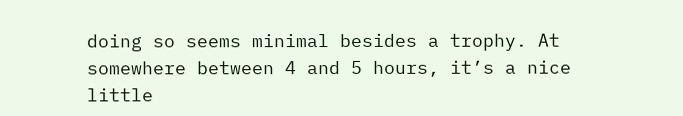doing so seems minimal besides a trophy. At somewhere between 4 and 5 hours, it’s a nice little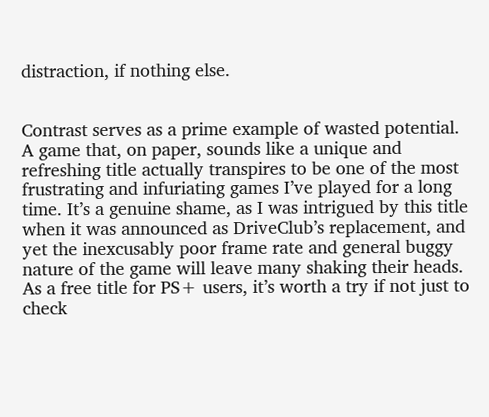distraction, if nothing else.


Contrast serves as a prime example of wasted potential. A game that, on paper, sounds like a unique and refreshing title actually transpires to be one of the most frustrating and infuriating games I’ve played for a long time. It’s a genuine shame, as I was intrigued by this title when it was announced as DriveClub’s replacement, and yet the inexcusably poor frame rate and general buggy nature of the game will leave many shaking their heads. As a free title for PS+ users, it’s worth a try if not just to check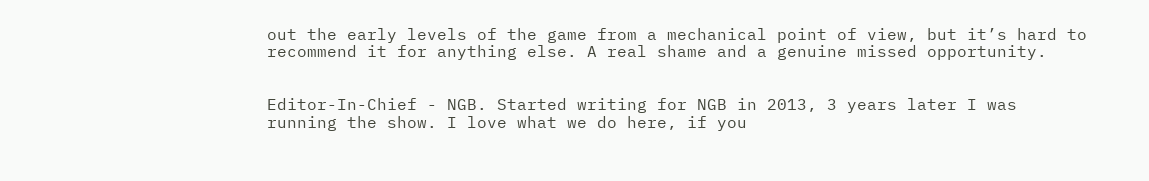out the early levels of the game from a mechanical point of view, but it’s hard to recommend it for anything else. A real shame and a genuine missed opportunity.


Editor-In-Chief - NGB. Started writing for NGB in 2013, 3 years later I was running the show. I love what we do here, if you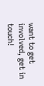want to get involved, get in touch!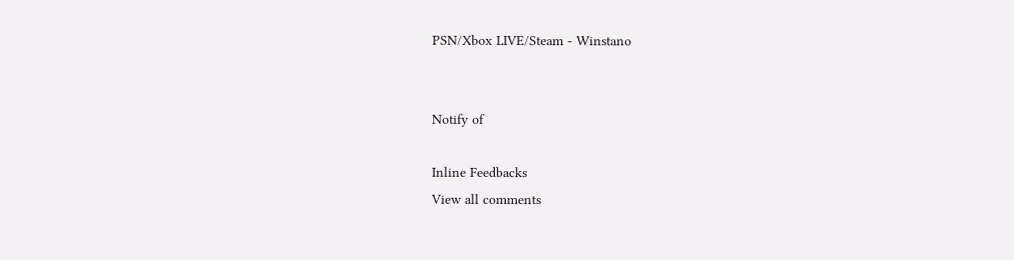PSN/Xbox LIVE/Steam - Winstano


Notify of

Inline Feedbacks
View all comments